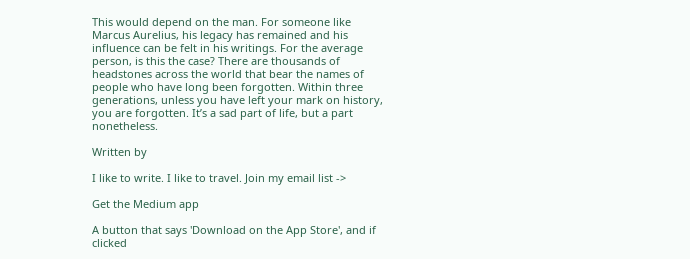This would depend on the man. For someone like Marcus Aurelius, his legacy has remained and his influence can be felt in his writings. For the average person, is this the case? There are thousands of headstones across the world that bear the names of people who have long been forgotten. Within three generations, unless you have left your mark on history, you are forgotten. It’s a sad part of life, but a part nonetheless.

Written by

I like to write. I like to travel. Join my email list ->

Get the Medium app

A button that says 'Download on the App Store', and if clicked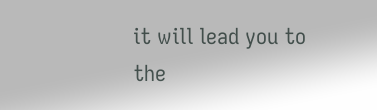it will lead you to the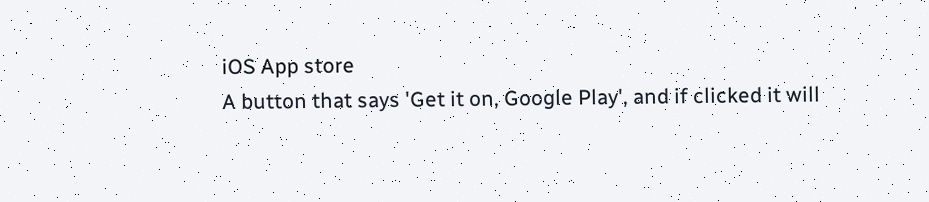iOS App store
A button that says 'Get it on, Google Play', and if clicked it will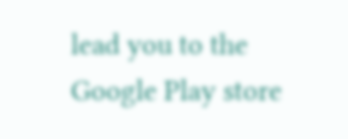lead you to the Google Play store